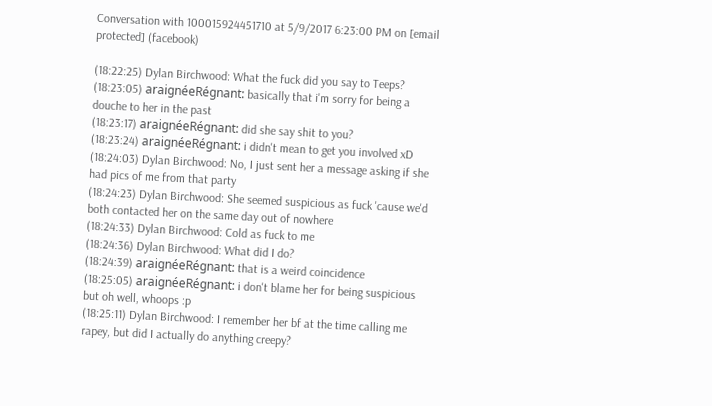Conversation with 100015924451710 at 5/9/2017 6:23:00 PM on [email protected] (facebook)

(18:22:25) Dylan Birchwood: What the fuck did you say to Teeps?
(18:23:05) araignéeRégnant: basically that i'm sorry for being a douche to her in the past
(18:23:17) araignéeRégnant: did she say shit to you?
(18:23:24) araignéeRégnant: i didn't mean to get you involved xD
(18:24:03) Dylan Birchwood: No, I just sent her a message asking if she had pics of me from that party
(18:24:23) Dylan Birchwood: She seemed suspicious as fuck 'cause we'd both contacted her on the same day out of nowhere
(18:24:33) Dylan Birchwood: Cold as fuck to me
(18:24:36) Dylan Birchwood: What did I do?
(18:24:39) araignéeRégnant: that is a weird coincidence
(18:25:05) araignéeRégnant: i don't blame her for being suspicious but oh well, whoops :p
(18:25:11) Dylan Birchwood: I remember her bf at the time calling me rapey, but did I actually do anything creepy?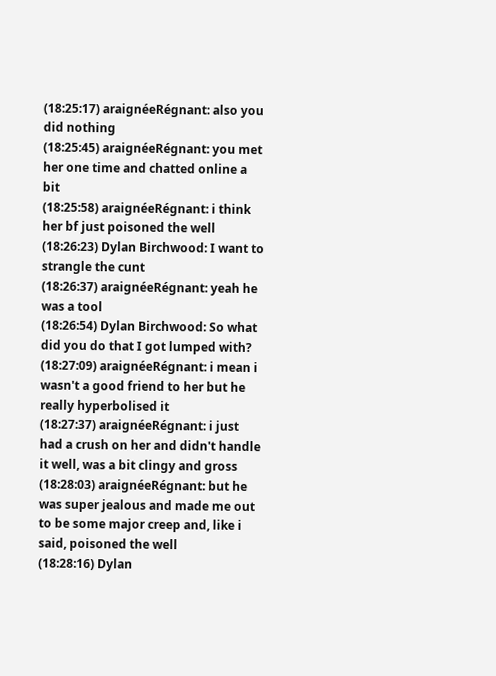(18:25:17) araignéeRégnant: also you did nothing
(18:25:45) araignéeRégnant: you met her one time and chatted online a bit
(18:25:58) araignéeRégnant: i think her bf just poisoned the well
(18:26:23) Dylan Birchwood: I want to strangle the cunt
(18:26:37) araignéeRégnant: yeah he was a tool
(18:26:54) Dylan Birchwood: So what did you do that I got lumped with?
(18:27:09) araignéeRégnant: i mean i wasn't a good friend to her but he really hyperbolised it
(18:27:37) araignéeRégnant: i just had a crush on her and didn't handle it well, was a bit clingy and gross
(18:28:03) araignéeRégnant: but he was super jealous and made me out to be some major creep and, like i said, poisoned the well
(18:28:16) Dylan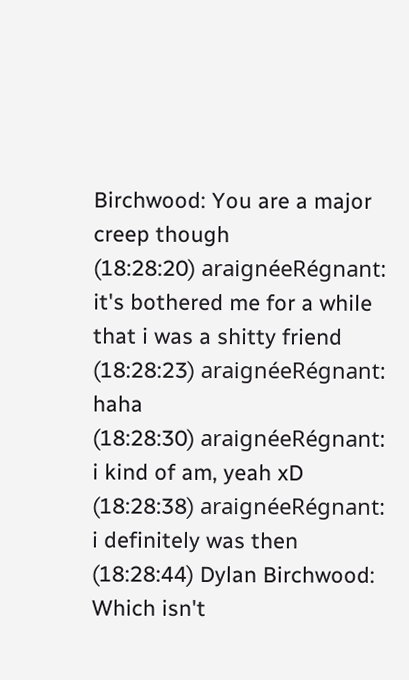Birchwood: You are a major creep though
(18:28:20) araignéeRégnant: it's bothered me for a while that i was a shitty friend
(18:28:23) araignéeRégnant: haha
(18:28:30) araignéeRégnant: i kind of am, yeah xD
(18:28:38) araignéeRégnant: i definitely was then
(18:28:44) Dylan Birchwood: Which isn't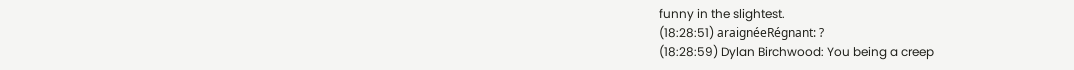funny in the slightest.
(18:28:51) araignéeRégnant: ?
(18:28:59) Dylan Birchwood: You being a creep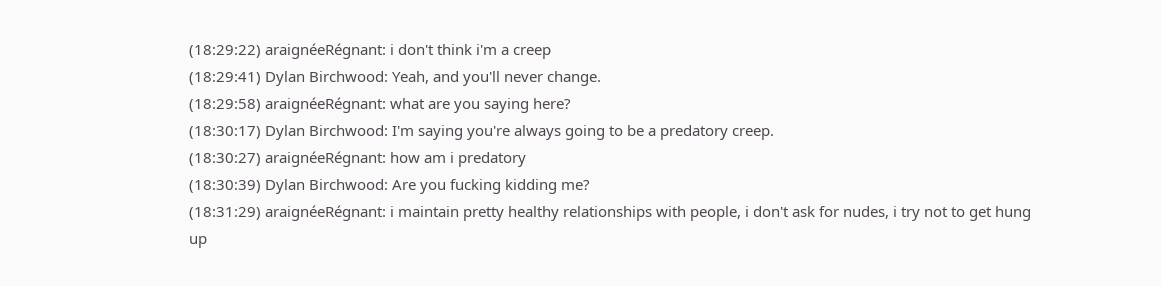(18:29:22) araignéeRégnant: i don't think i'm a creep
(18:29:41) Dylan Birchwood: Yeah, and you'll never change.
(18:29:58) araignéeRégnant: what are you saying here?
(18:30:17) Dylan Birchwood: I'm saying you're always going to be a predatory creep.
(18:30:27) araignéeRégnant: how am i predatory
(18:30:39) Dylan Birchwood: Are you fucking kidding me?
(18:31:29) araignéeRégnant: i maintain pretty healthy relationships with people, i don't ask for nudes, i try not to get hung up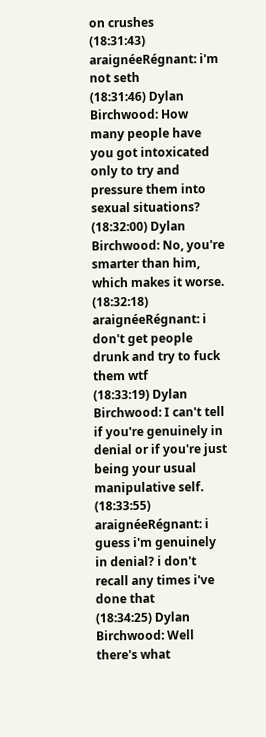on crushes
(18:31:43) araignéeRégnant: i'm not seth
(18:31:46) Dylan Birchwood: How many people have you got intoxicated only to try and pressure them into sexual situations?
(18:32:00) Dylan Birchwood: No, you're smarter than him, which makes it worse.
(18:32:18) araignéeRégnant: i don't get people drunk and try to fuck them wtf
(18:33:19) Dylan Birchwood: I can't tell if you're genuinely in denial or if you're just being your usual manipulative self.
(18:33:55) araignéeRégnant: i guess i'm genuinely in denial? i don't recall any times i've done that
(18:34:25) Dylan Birchwood: Well there's what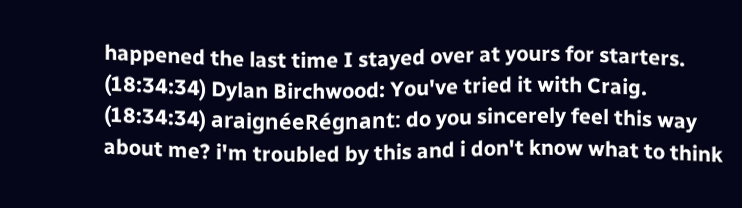happened the last time I stayed over at yours for starters.
(18:34:34) Dylan Birchwood: You've tried it with Craig.
(18:34:34) araignéeRégnant: do you sincerely feel this way about me? i'm troubled by this and i don't know what to think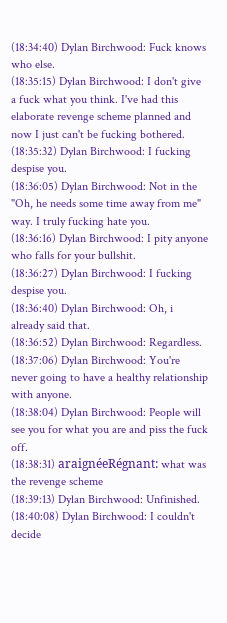(18:34:40) Dylan Birchwood: Fuck knows who else.
(18:35:15) Dylan Birchwood: I don't give a fuck what you think. I've had this elaborate revenge scheme planned and now I just can't be fucking bothered.
(18:35:32) Dylan Birchwood: I fucking despise you.
(18:36:05) Dylan Birchwood: Not in the "Oh, he needs some time away from me" way. I truly fucking hate you.
(18:36:16) Dylan Birchwood: I pity anyone who falls for your bullshit.
(18:36:27) Dylan Birchwood: I fucking despise you.
(18:36:40) Dylan Birchwood: Oh, i already said that.
(18:36:52) Dylan Birchwood: Regardless.
(18:37:06) Dylan Birchwood: You're never going to have a healthy relationship with anyone.
(18:38:04) Dylan Birchwood: People will see you for what you are and piss the fuck off.
(18:38:31) araignéeRégnant: what was the revenge scheme
(18:39:13) Dylan Birchwood: Unfinished.
(18:40:08) Dylan Birchwood: I couldn't decide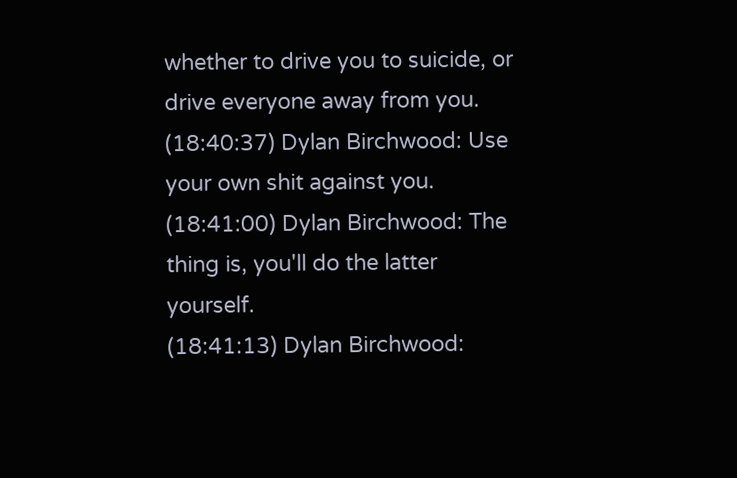whether to drive you to suicide, or drive everyone away from you.
(18:40:37) Dylan Birchwood: Use your own shit against you.
(18:41:00) Dylan Birchwood: The thing is, you'll do the latter yourself.
(18:41:13) Dylan Birchwood: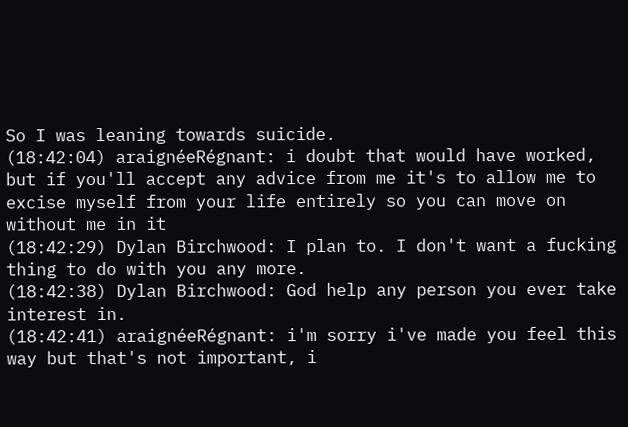So I was leaning towards suicide.
(18:42:04) araignéeRégnant: i doubt that would have worked, but if you'll accept any advice from me it's to allow me to excise myself from your life entirely so you can move on without me in it
(18:42:29) Dylan Birchwood: I plan to. I don't want a fucking thing to do with you any more.
(18:42:38) Dylan Birchwood: God help any person you ever take interest in.
(18:42:41) araignéeRégnant: i'm sorry i've made you feel this way but that's not important, i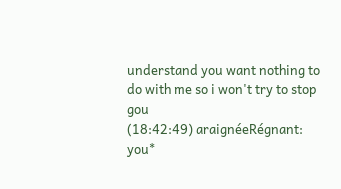understand you want nothing to do with me so i won't try to stop gou
(18:42:49) araignéeRégnant: you*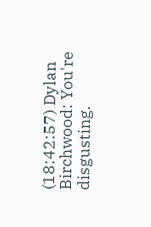(18:42:57) Dylan Birchwood: You're disgusting.